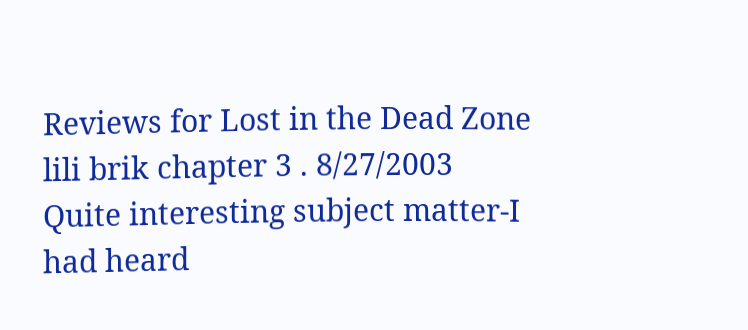Reviews for Lost in the Dead Zone
lili brik chapter 3 . 8/27/2003
Quite interesting subject matter-I had heard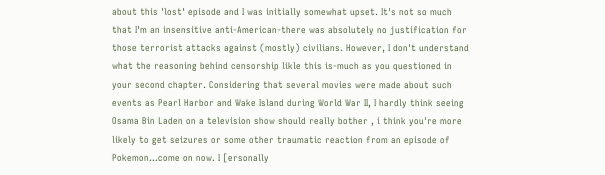about this 'lost' episode and I was initially somewhat upset. It's not so much that I'm an insensitive anti-American-there was absolutely no justification for those terrorist attacks against (mostly) civilians. However, I don't understand what the reasoning behind censorship likle this is-much as you questioned in your second chapter. Considering that several movies were made about such events as Pearl Harbor and Wake Island during World War II, I hardly think seeing Osama Bin Laden on a television show should really bother , i think you're more likely to get seizures or some other traumatic reaction from an episode of Pokemon...come on now. I [ersonally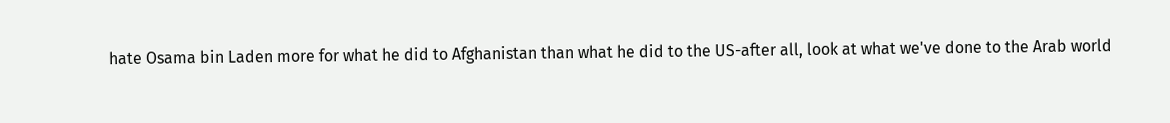hate Osama bin Laden more for what he did to Afghanistan than what he did to the US-after all, look at what we've done to the Arab world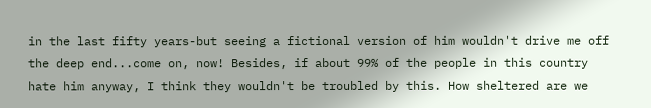in the last fifty years-but seeing a fictional version of him wouldn't drive me off the deep end...come on, now! Besides, if about 99% of the people in this country hate him anyway, I think they wouldn't be troubled by this. How sheltered are we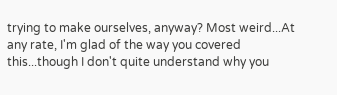trying to make ourselves, anyway? Most weird...At any rate, I'm glad of the way you covered this...though I don't quite understand why you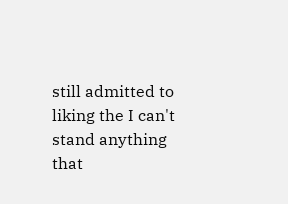still admitted to liking the I can't stand anything that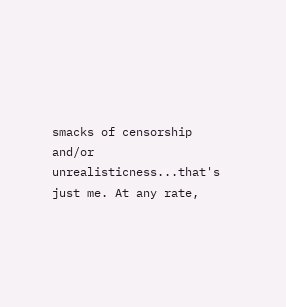smacks of censorship and/or unrealisticness...that's just me. At any rate,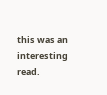this was an interesting read.